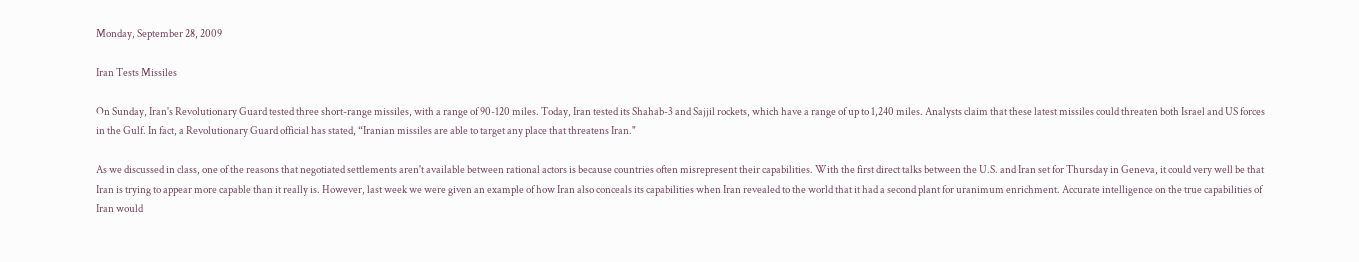Monday, September 28, 2009

Iran Tests Missiles

On Sunday, Iran's Revolutionary Guard tested three short-range missiles, with a range of 90-120 miles. Today, Iran tested its Shahab-3 and Sajjil rockets, which have a range of up to 1,240 miles. Analysts claim that these latest missiles could threaten both Israel and US forces in the Gulf. In fact, a Revolutionary Guard official has stated, “Iranian missiles are able to target any place that threatens Iran."

As we discussed in class, one of the reasons that negotiated settlements aren't available between rational actors is because countries often misrepresent their capabilities. With the first direct talks between the U.S. and Iran set for Thursday in Geneva, it could very well be that Iran is trying to appear more capable than it really is. However, last week we were given an example of how Iran also conceals its capabilities when Iran revealed to the world that it had a second plant for uranimum enrichment. Accurate intelligence on the true capabilities of Iran would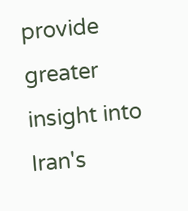provide greater insight into Iran's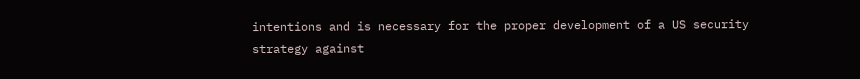intentions and is necessary for the proper development of a US security strategy against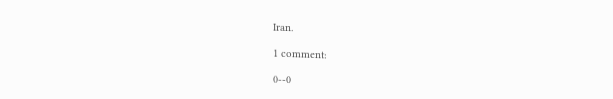Iran.

1 comment:

0--0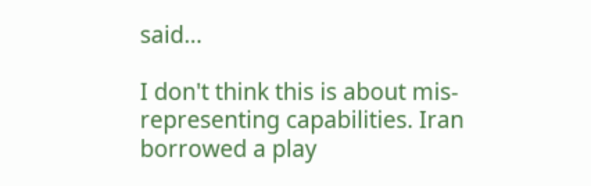said...

I don't think this is about mis-representing capabilities. Iran borrowed a play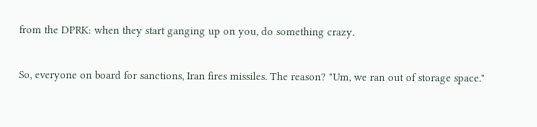from the DPRK: when they start ganging up on you, do something crazy.

So, everyone on board for sanctions, Iran fires missiles. The reason? "Um, we ran out of storage space."